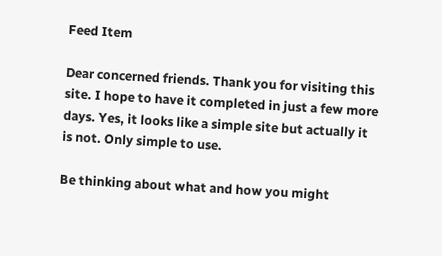Feed Item

Dear concerned friends. Thank you for visiting this site. I hope to have it completed in just a few more days. Yes, it looks like a simple site but actually it is not. Only simple to use.

Be thinking about what and how you might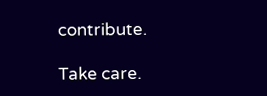contribute.

Take care.